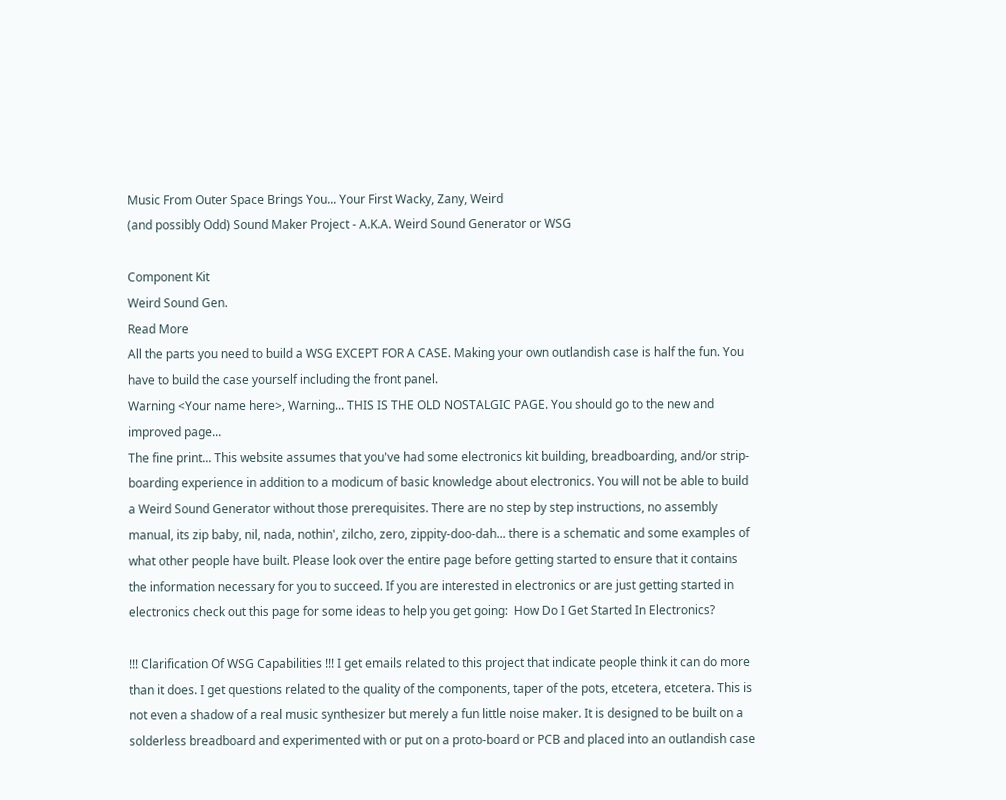Music From Outer Space Brings You... Your First Wacky, Zany, Weird
(and possibly Odd) Sound Maker Project - A.K.A. Weird Sound Generator or WSG

Component Kit
Weird Sound Gen.
Read More
All the parts you need to build a WSG EXCEPT FOR A CASE. Making your own outlandish case is half the fun. You have to build the case yourself including the front panel.
Warning <Your name here>, Warning... THIS IS THE OLD NOSTALGIC PAGE. You should go to the new and improved page...
The fine print... This website assumes that you've had some electronics kit building, breadboarding, and/or strip-boarding experience in addition to a modicum of basic knowledge about electronics. You will not be able to build a Weird Sound Generator without those prerequisites. There are no step by step instructions, no assembly manual, its zip baby, nil, nada, nothin', zilcho, zero, zippity-doo-dah... there is a schematic and some examples of what other people have built. Please look over the entire page before getting started to ensure that it contains the information necessary for you to succeed. If you are interested in electronics or are just getting started in electronics check out this page for some ideas to help you get going:  How Do I Get Started In Electronics?

!!! Clarification Of WSG Capabilities !!! I get emails related to this project that indicate people think it can do more than it does. I get questions related to the quality of the components, taper of the pots, etcetera, etcetera. This is not even a shadow of a real music synthesizer but merely a fun little noise maker. It is designed to be built on a solderless breadboard and experimented with or put on a proto-board or PCB and placed into an outlandish case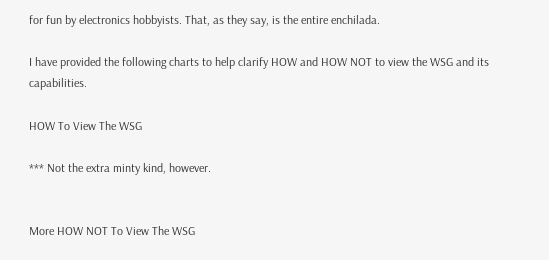for fun by electronics hobbyists. That, as they say, is the entire enchilada.

I have provided the following charts to help clarify HOW and HOW NOT to view the WSG and its capabilities.

HOW To View The WSG

*** Not the extra minty kind, however.


More HOW NOT To View The WSG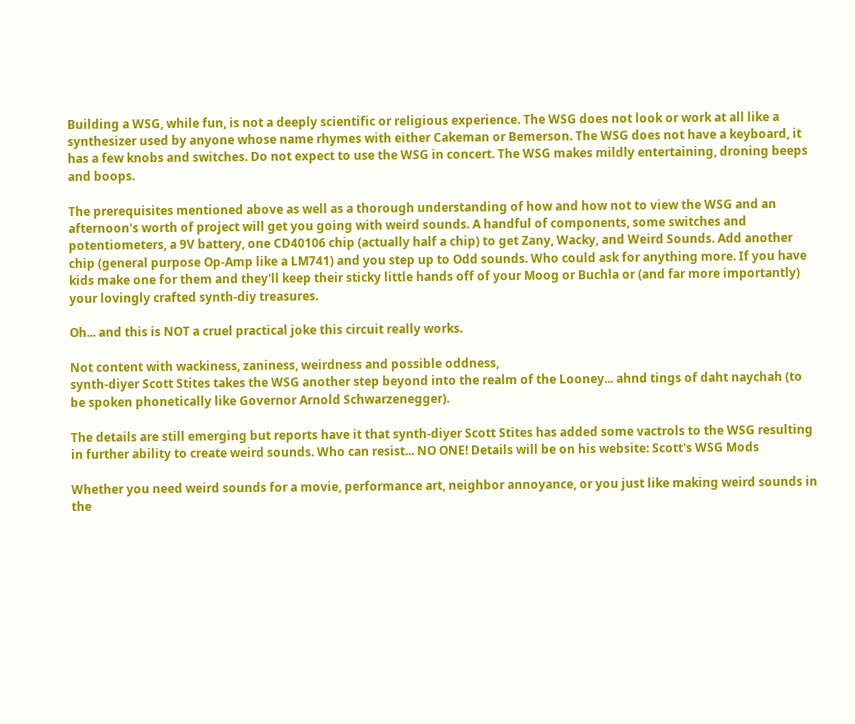Building a WSG, while fun, is not a deeply scientific or religious experience. The WSG does not look or work at all like a synthesizer used by anyone whose name rhymes with either Cakeman or Bemerson. The WSG does not have a keyboard, it has a few knobs and switches. Do not expect to use the WSG in concert. The WSG makes mildly entertaining, droning beeps and boops.

The prerequisites mentioned above as well as a thorough understanding of how and how not to view the WSG and an afternoon's worth of project will get you going with weird sounds. A handful of components, some switches and potentiometers, a 9V battery, one CD40106 chip (actually half a chip) to get Zany, Wacky, and Weird Sounds. Add another chip (general purpose Op-Amp like a LM741) and you step up to Odd sounds. Who could ask for anything more. If you have kids make one for them and they'll keep their sticky little hands off of your Moog or Buchla or (and far more importantly) your lovingly crafted synth-diy treasures.

Oh... and this is NOT a cruel practical joke this circuit really works.

Not content with wackiness, zaniness, weirdness and possible oddness,
synth-diyer Scott Stites takes the WSG another step beyond into the realm of the Looney... ahnd tings of daht naychah (to be spoken phonetically like Governor Arnold Schwarzenegger).

The details are still emerging but reports have it that synth-diyer Scott Stites has added some vactrols to the WSG resulting in further ability to create weird sounds. Who can resist... NO ONE! Details will be on his website: Scott's WSG Mods

Whether you need weird sounds for a movie, performance art, neighbor annoyance, or you just like making weird sounds in the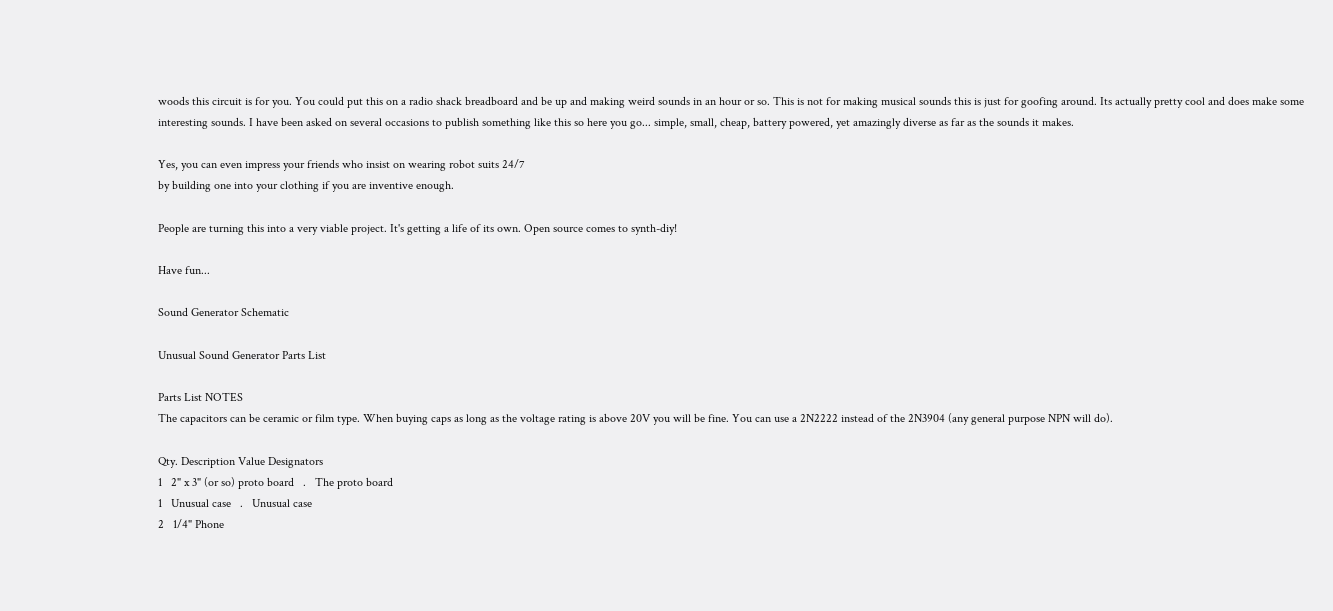woods this circuit is for you. You could put this on a radio shack breadboard and be up and making weird sounds in an hour or so. This is not for making musical sounds this is just for goofing around. Its actually pretty cool and does make some interesting sounds. I have been asked on several occasions to publish something like this so here you go... simple, small, cheap, battery powered, yet amazingly diverse as far as the sounds it makes.

Yes, you can even impress your friends who insist on wearing robot suits 24/7
by building one into your clothing if you are inventive enough.

People are turning this into a very viable project. It's getting a life of its own. Open source comes to synth-diy!

Have fun...

Sound Generator Schematic

Unusual Sound Generator Parts List

Parts List NOTES
The capacitors can be ceramic or film type. When buying caps as long as the voltage rating is above 20V you will be fine. You can use a 2N2222 instead of the 2N3904 (any general purpose NPN will do).

Qty. Description Value Designators
1   2" x 3" (or so) proto board   .   The proto board
1   Unusual case   .   Unusual case
2   1/4" Phone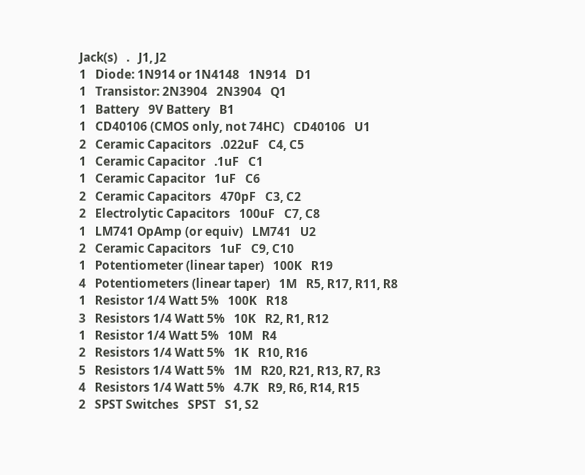Jack(s)   .   J1, J2
1   Diode: 1N914 or 1N4148   1N914   D1
1   Transistor: 2N3904   2N3904   Q1
1   Battery   9V Battery   B1
1   CD40106 (CMOS only, not 74HC)   CD40106   U1
2   Ceramic Capacitors   .022uF   C4, C5
1   Ceramic Capacitor   .1uF   C1
1   Ceramic Capacitor   1uF   C6
2   Ceramic Capacitors   470pF   C3, C2
2   Electrolytic Capacitors   100uF   C7, C8
1   LM741 OpAmp (or equiv)   LM741   U2
2   Ceramic Capacitors   1uF   C9, C10
1   Potentiometer (linear taper)   100K   R19
4   Potentiometers (linear taper)   1M   R5, R17, R11, R8
1   Resistor 1/4 Watt 5%   100K   R18
3   Resistors 1/4 Watt 5%   10K   R2, R1, R12
1   Resistor 1/4 Watt 5%   10M   R4
2   Resistors 1/4 Watt 5%   1K   R10, R16
5   Resistors 1/4 Watt 5%   1M   R20, R21, R13, R7, R3
4   Resistors 1/4 Watt 5%   4.7K   R9, R6, R14, R15
2   SPST Switches   SPST   S1, S2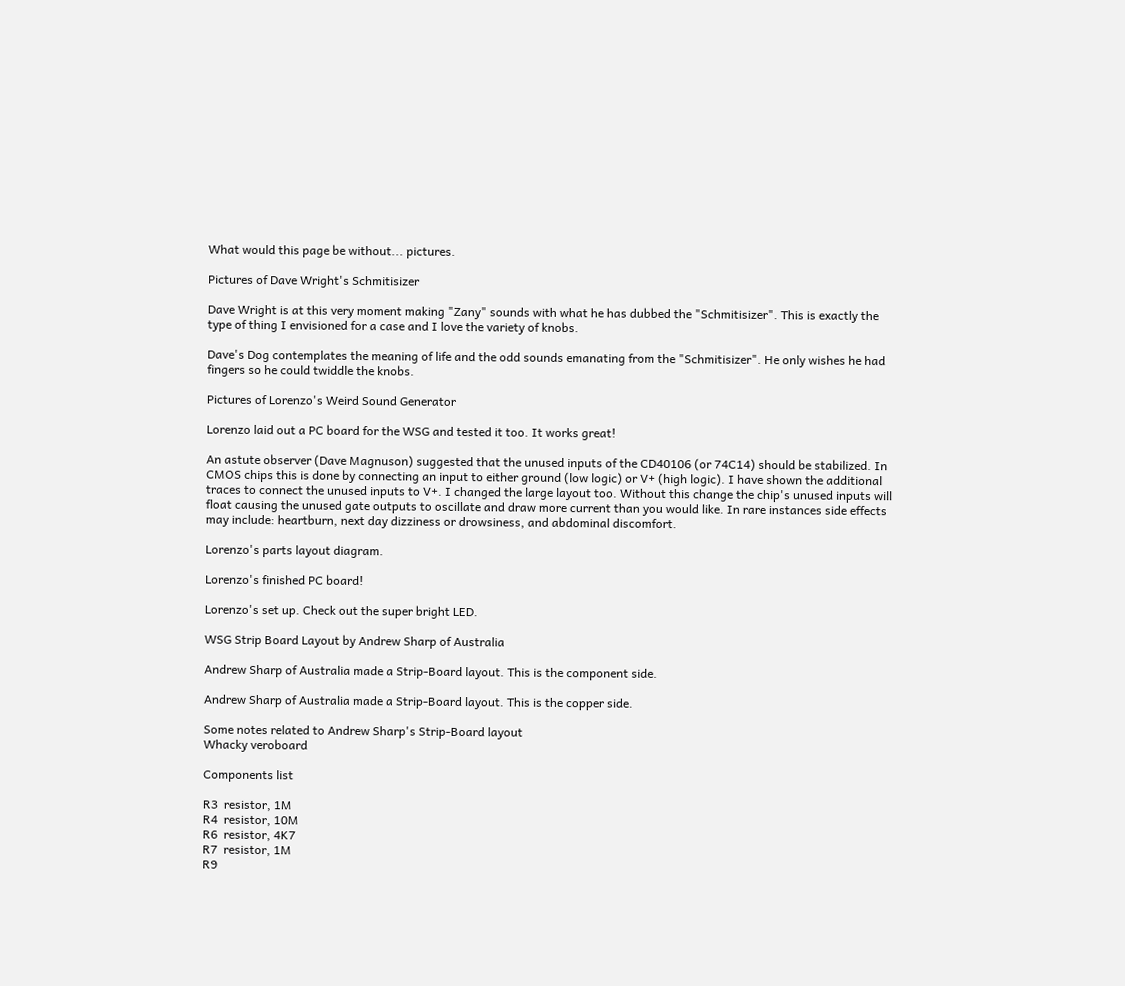What would this page be without... pictures.

Pictures of Dave Wright's Schmitisizer

Dave Wright is at this very moment making "Zany" sounds with what he has dubbed the "Schmitisizer". This is exactly the type of thing I envisioned for a case and I love the variety of knobs.

Dave's Dog contemplates the meaning of life and the odd sounds emanating from the "Schmitisizer". He only wishes he had fingers so he could twiddle the knobs.

Pictures of Lorenzo's Weird Sound Generator

Lorenzo laid out a PC board for the WSG and tested it too. It works great!

An astute observer (Dave Magnuson) suggested that the unused inputs of the CD40106 (or 74C14) should be stabilized. In CMOS chips this is done by connecting an input to either ground (low logic) or V+ (high logic). I have shown the additional traces to connect the unused inputs to V+. I changed the large layout too. Without this change the chip's unused inputs will float causing the unused gate outputs to oscillate and draw more current than you would like. In rare instances side effects may include: heartburn, next day dizziness or drowsiness, and abdominal discomfort.

Lorenzo's parts layout diagram.

Lorenzo's finished PC board!

Lorenzo's set up. Check out the super bright LED.

WSG Strip Board Layout by Andrew Sharp of Australia

Andrew Sharp of Australia made a Strip-Board layout. This is the component side.

Andrew Sharp of Australia made a Strip-Board layout. This is the copper side.

Some notes related to Andrew Sharp's Strip-Board layout
Whacky veroboard

Components list

R3  resistor, 1M
R4  resistor, 10M
R6  resistor, 4K7
R7  resistor, 1M
R9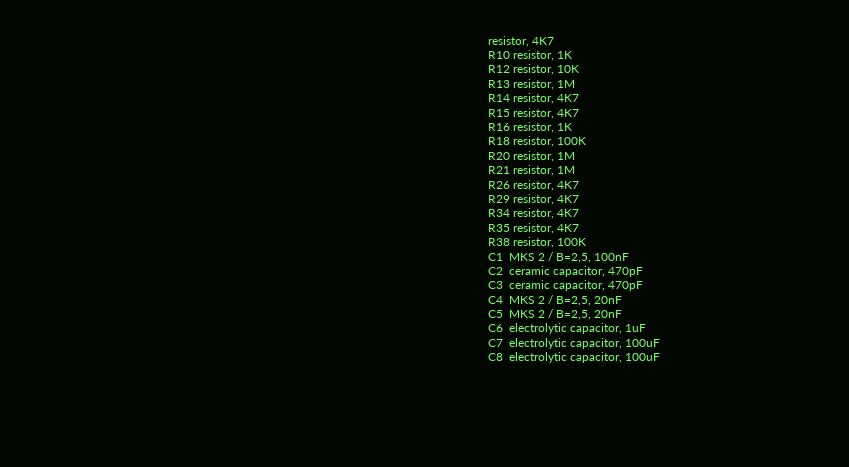resistor, 4K7
R10 resistor, 1K
R12 resistor, 10K
R13 resistor, 1M
R14 resistor, 4K7
R15 resistor, 4K7
R16 resistor, 1K
R18 resistor, 100K
R20 resistor, 1M
R21 resistor, 1M
R26 resistor, 4K7
R29 resistor, 4K7
R34 resistor, 4K7
R35 resistor, 4K7
R38 resistor, 100K
C1  MKS 2 / B=2,5, 100nF
C2  ceramic capacitor, 470pF
C3  ceramic capacitor, 470pF
C4  MKS 2 / B=2,5, 20nF
C5  MKS 2 / B=2,5, 20nF
C6  electrolytic capacitor, 1uF
C7  electrolytic capacitor, 100uF
C8  electrolytic capacitor, 100uF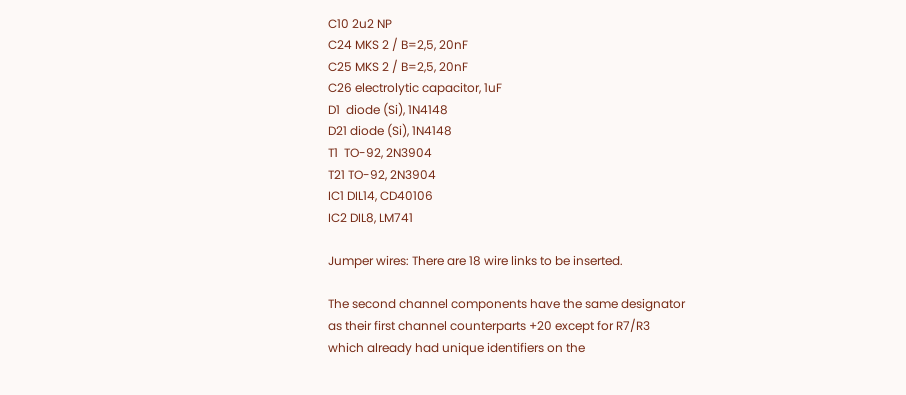C10 2u2 NP
C24 MKS 2 / B=2,5, 20nF
C25 MKS 2 / B=2,5, 20nF
C26 electrolytic capacitor, 1uF
D1  diode (Si), 1N4148
D21 diode (Si), 1N4148
T1  TO-92, 2N3904
T21 TO-92, 2N3904
IC1 DIL14, CD40106
IC2 DIL8, LM741

Jumper wires: There are 18 wire links to be inserted.

The second channel components have the same designator
as their first channel counterparts +20 except for R7/R3
which already had unique identifiers on the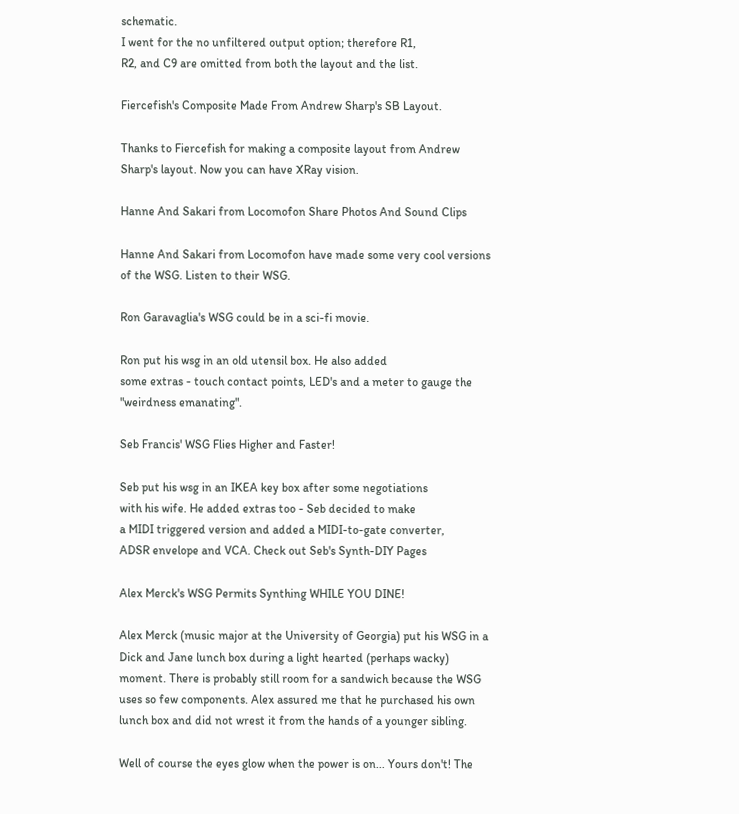schematic.
I went for the no unfiltered output option; therefore R1,
R2, and C9 are omitted from both the layout and the list.

Fiercefish's Composite Made From Andrew Sharp's SB Layout.

Thanks to Fiercefish for making a composite layout from Andrew Sharp's layout. Now you can have XRay vision.

Hanne And Sakari from Locomofon Share Photos And Sound Clips

Hanne And Sakari from Locomofon have made some very cool versions of the WSG. Listen to their WSG.

Ron Garavaglia's WSG could be in a sci-fi movie.

Ron put his wsg in an old utensil box. He also added
some extras - touch contact points, LED's and a meter to gauge the "weirdness emanating".

Seb Francis' WSG Flies Higher and Faster!

Seb put his wsg in an IKEA key box after some negotiations
with his wife. He added extras too - Seb decided to make
a MIDI triggered version and added a MIDI-to-gate converter,
ADSR envelope and VCA. Check out Seb's Synth-DIY Pages

Alex Merck's WSG Permits Synthing WHILE YOU DINE!

Alex Merck (music major at the University of Georgia) put his WSG in a Dick and Jane lunch box during a light hearted (perhaps wacky) moment. There is probably still room for a sandwich because the WSG uses so few components. Alex assured me that he purchased his own lunch box and did not wrest it from the hands of a younger sibling.

Well of course the eyes glow when the power is on... Yours don't! The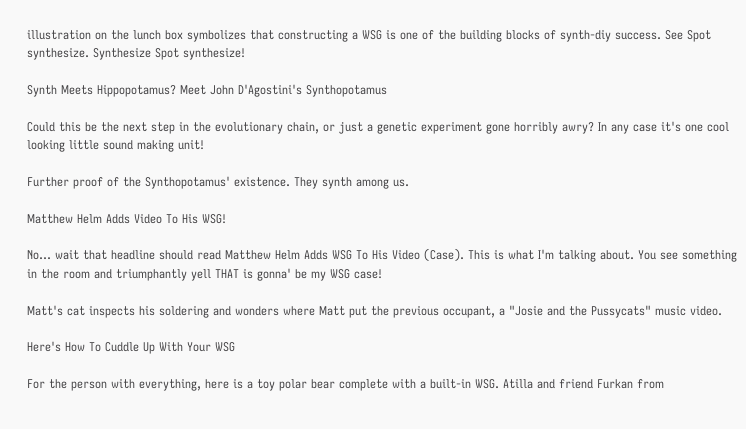illustration on the lunch box symbolizes that constructing a WSG is one of the building blocks of synth-diy success. See Spot synthesize. Synthesize Spot synthesize!

Synth Meets Hippopotamus? Meet John D'Agostini's Synthopotamus

Could this be the next step in the evolutionary chain, or just a genetic experiment gone horribly awry? In any case it's one cool looking little sound making unit!

Further proof of the Synthopotamus' existence. They synth among us.

Matthew Helm Adds Video To His WSG!

No... wait that headline should read Matthew Helm Adds WSG To His Video (Case). This is what I'm talking about. You see something in the room and triumphantly yell THAT is gonna' be my WSG case!

Matt's cat inspects his soldering and wonders where Matt put the previous occupant, a "Josie and the Pussycats" music video.

Here's How To Cuddle Up With Your WSG

For the person with everything, here is a toy polar bear complete with a built-in WSG. Atilla and friend Furkan from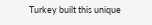Turkey built this unique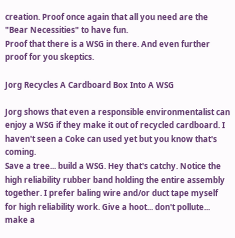creation. Proof once again that all you need are the "Bear Necessities" to have fun.
Proof that there is a WSG in there. And even further proof for you skeptics.

Jorg Recycles A Cardboard Box Into A WSG

Jorg shows that even a responsible environmentalist can enjoy a WSG if they make it out of recycled cardboard. I haven't seen a Coke can used yet but you know that's coming.
Save a tree... build a WSG. Hey that's catchy. Notice the high reliability rubber band holding the entire assembly together. I prefer baling wire and/or duct tape myself for high reliability work. Give a hoot... don't pollute... make a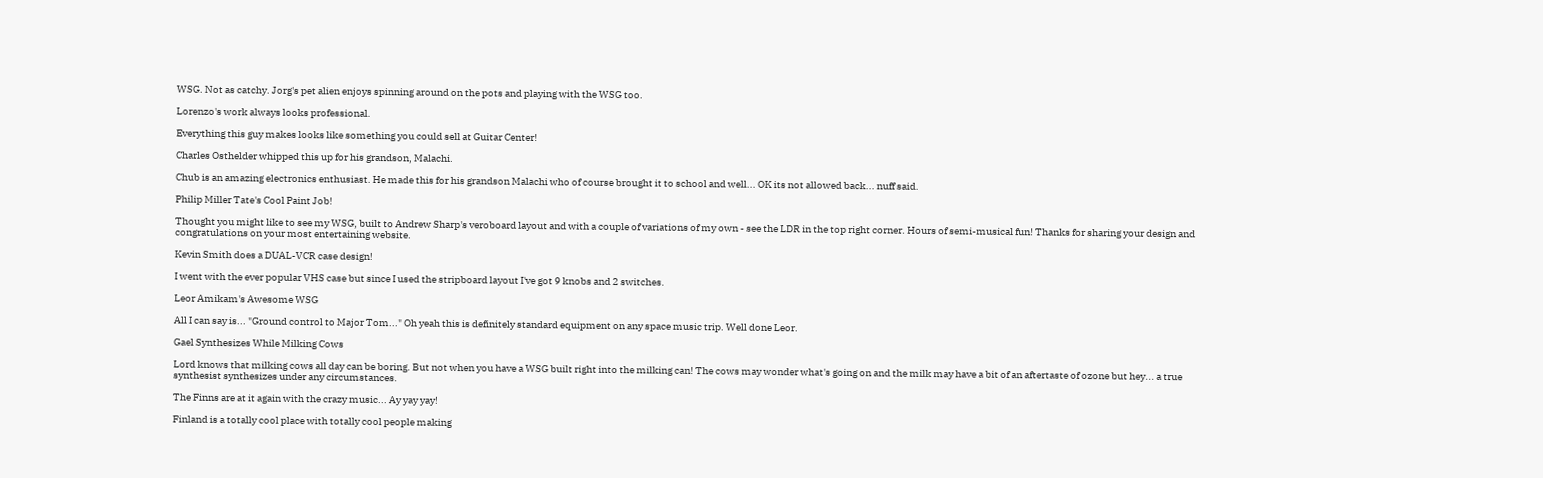WSG. Not as catchy. Jorg's pet alien enjoys spinning around on the pots and playing with the WSG too.

Lorenzo's work always looks professional.

Everything this guy makes looks like something you could sell at Guitar Center!

Charles Osthelder whipped this up for his grandson, Malachi.

Chub is an amazing electronics enthusiast. He made this for his grandson Malachi who of course brought it to school and well... OK its not allowed back... nuff said.

Philip Miller Tate's Cool Paint Job!

Thought you might like to see my WSG, built to Andrew Sharp's veroboard layout and with a couple of variations of my own - see the LDR in the top right corner. Hours of semi-musical fun! Thanks for sharing your design and congratulations on your most entertaining website.

Kevin Smith does a DUAL-VCR case design!

I went with the ever popular VHS case but since I used the stripboard layout I've got 9 knobs and 2 switches.

Leor Amikam's Awesome WSG

All I can say is... "Ground control to Major Tom..." Oh yeah this is definitely standard equipment on any space music trip. Well done Leor.

Gael Synthesizes While Milking Cows

Lord knows that milking cows all day can be boring. But not when you have a WSG built right into the milking can! The cows may wonder what's going on and the milk may have a bit of an aftertaste of ozone but hey... a true synthesist synthesizes under any circumstances.

The Finns are at it again with the crazy music... Ay yay yay!

Finland is a totally cool place with totally cool people making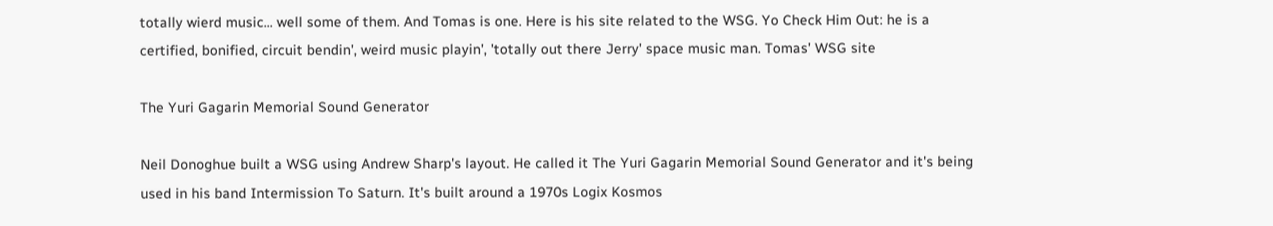totally wierd music... well some of them. And Tomas is one. Here is his site related to the WSG. Yo Check Him Out: he is a certified, bonified, circuit bendin', weird music playin', 'totally out there Jerry' space music man. Tomas' WSG site

The Yuri Gagarin Memorial Sound Generator

Neil Donoghue built a WSG using Andrew Sharp's layout. He called it The Yuri Gagarin Memorial Sound Generator and it's being used in his band Intermission To Saturn. It's built around a 1970s Logix Kosmos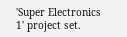'Super Electronics 1' project set.